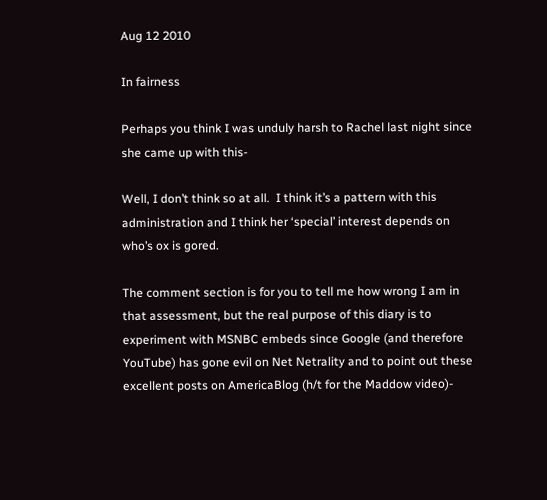Aug 12 2010

In fairness

Perhaps you think I was unduly harsh to Rachel last night since she came up with this-

Well, I don’t think so at all.  I think it’s a pattern with this administration and I think her ‘special’ interest depends on who’s ox is gored.

The comment section is for you to tell me how wrong I am in that assessment, but the real purpose of this diary is to experiment with MSNBC embeds since Google (and therefore YouTube) has gone evil on Net Netrality and to point out these excellent posts on AmericaBlog (h/t for the Maddow video)-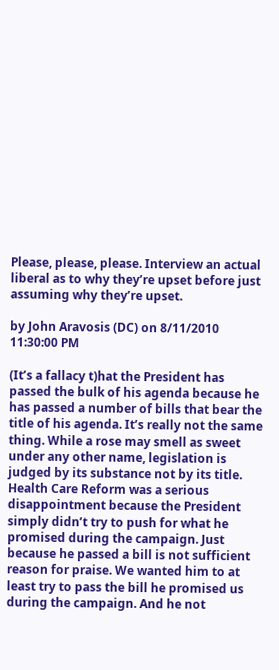Please, please, please. Interview an actual liberal as to why they’re upset before just assuming why they’re upset.

by John Aravosis (DC) on 8/11/2010 11:30:00 PM

(It’s a fallacy t)hat the President has passed the bulk of his agenda because he has passed a number of bills that bear the title of his agenda. It’s really not the same thing. While a rose may smell as sweet under any other name, legislation is judged by its substance not by its title. Health Care Reform was a serious disappointment because the President simply didn’t try to push for what he promised during the campaign. Just because he passed a bill is not sufficient reason for praise. We wanted him to at least try to pass the bill he promised us during the campaign. And he not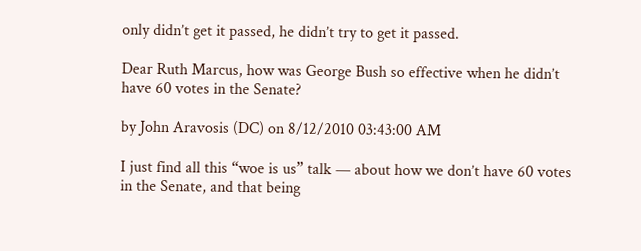only didn’t get it passed, he didn’t try to get it passed.

Dear Ruth Marcus, how was George Bush so effective when he didn’t have 60 votes in the Senate?

by John Aravosis (DC) on 8/12/2010 03:43:00 AM

I just find all this “woe is us” talk — about how we don’t have 60 votes in the Senate, and that being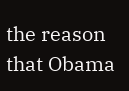the reason that Obama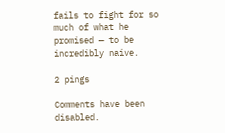fails to fight for so much of what he promised — to be incredibly naive.

2 pings

Comments have been disabled.